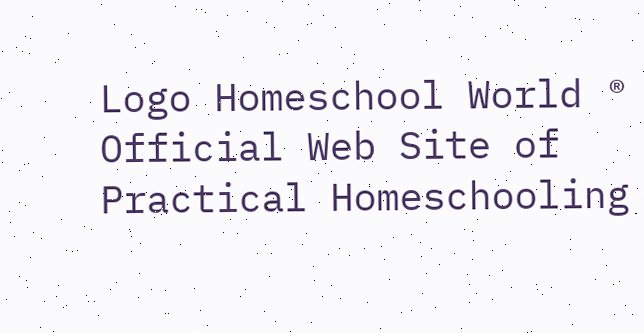Logo Homeschool World ® Official Web Site of Practical Homeschooling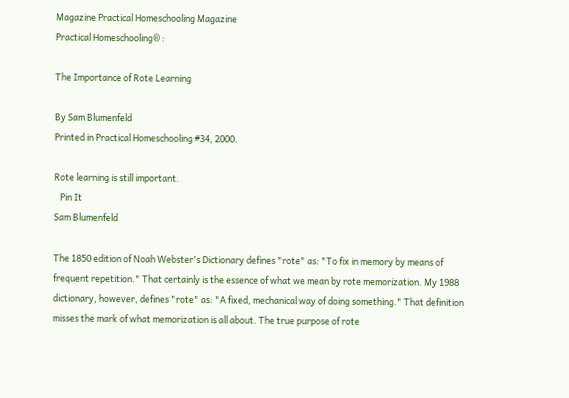Magazine Practical Homeschooling Magazine
Practical Homeschooling® :

The Importance of Rote Learning

By Sam Blumenfeld
Printed in Practical Homeschooling #34, 2000.

Rote learning is still important.
   Pin It
Sam Blumenfeld

The 1850 edition of Noah Webster's Dictionary defines "rote" as: "To fix in memory by means of frequent repetition." That certainly is the essence of what we mean by rote memorization. My 1988 dictionary, however, defines "rote" as: "A fixed, mechanical way of doing something." That definition misses the mark of what memorization is all about. The true purpose of rote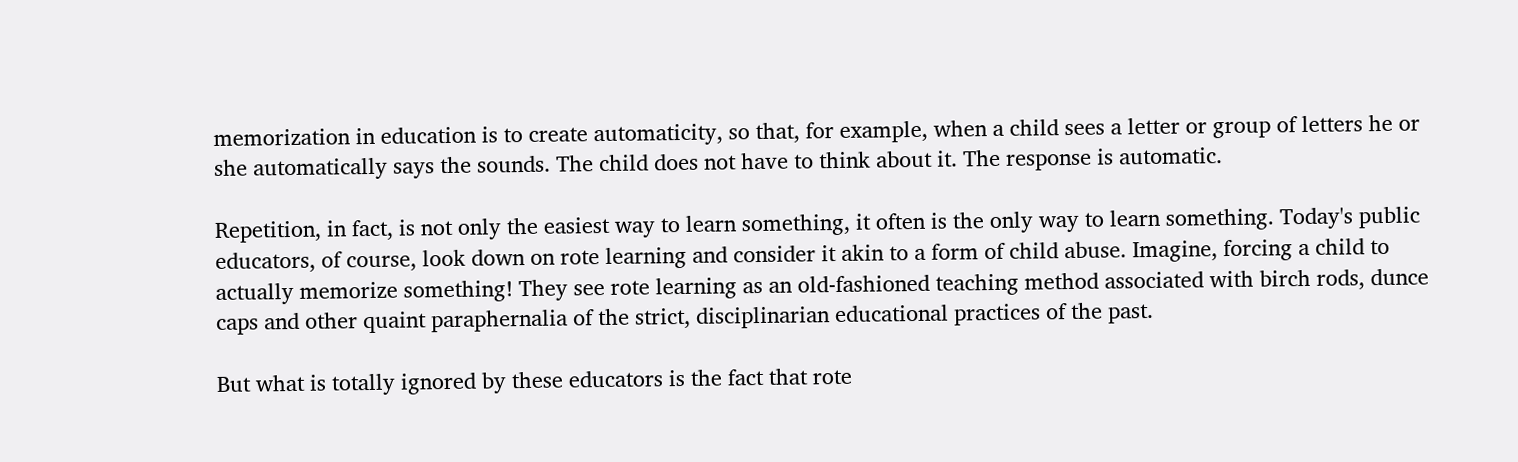memorization in education is to create automaticity, so that, for example, when a child sees a letter or group of letters he or she automatically says the sounds. The child does not have to think about it. The response is automatic.

Repetition, in fact, is not only the easiest way to learn something, it often is the only way to learn something. Today's public educators, of course, look down on rote learning and consider it akin to a form of child abuse. Imagine, forcing a child to actually memorize something! They see rote learning as an old-fashioned teaching method associated with birch rods, dunce caps and other quaint paraphernalia of the strict, disciplinarian educational practices of the past.

But what is totally ignored by these educators is the fact that rote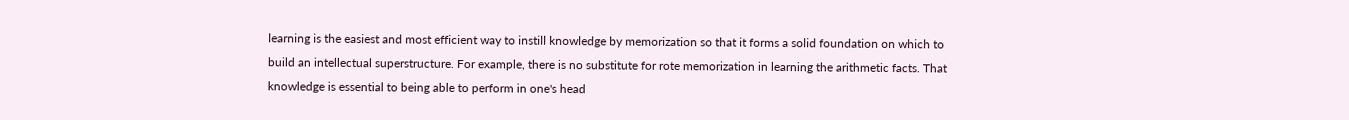learning is the easiest and most efficient way to instill knowledge by memorization so that it forms a solid foundation on which to build an intellectual superstructure. For example, there is no substitute for rote memorization in learning the arithmetic facts. That knowledge is essential to being able to perform in one's head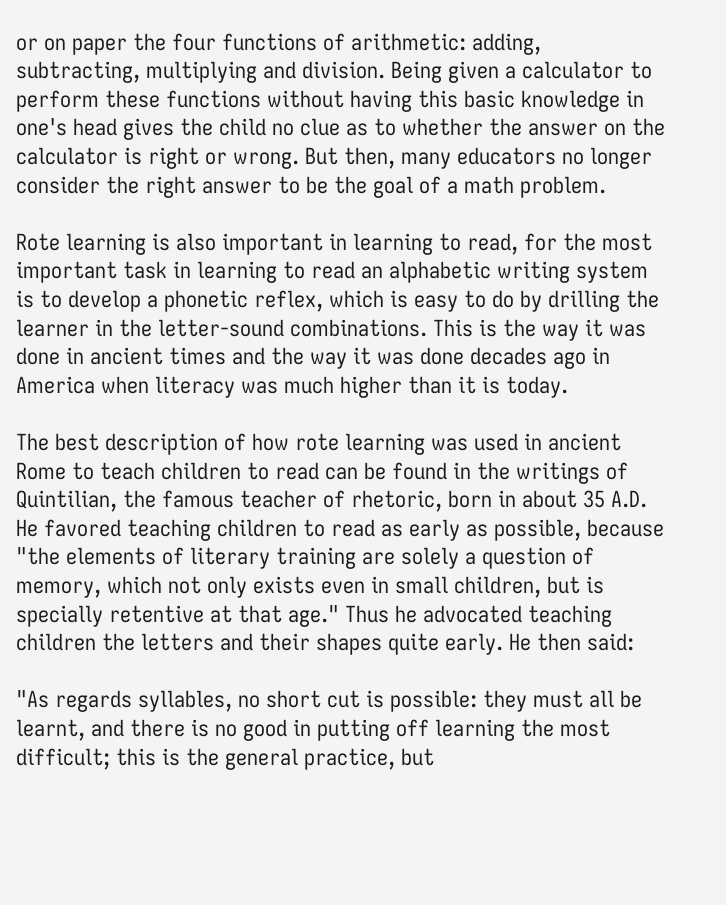or on paper the four functions of arithmetic: adding, subtracting, multiplying and division. Being given a calculator to perform these functions without having this basic knowledge in one's head gives the child no clue as to whether the answer on the calculator is right or wrong. But then, many educators no longer consider the right answer to be the goal of a math problem.

Rote learning is also important in learning to read, for the most important task in learning to read an alphabetic writing system is to develop a phonetic reflex, which is easy to do by drilling the learner in the letter-sound combinations. This is the way it was done in ancient times and the way it was done decades ago in America when literacy was much higher than it is today.

The best description of how rote learning was used in ancient Rome to teach children to read can be found in the writings of Quintilian, the famous teacher of rhetoric, born in about 35 A.D. He favored teaching children to read as early as possible, because "the elements of literary training are solely a question of memory, which not only exists even in small children, but is specially retentive at that age." Thus he advocated teaching children the letters and their shapes quite early. He then said:

"As regards syllables, no short cut is possible: they must all be learnt, and there is no good in putting off learning the most difficult; this is the general practice, but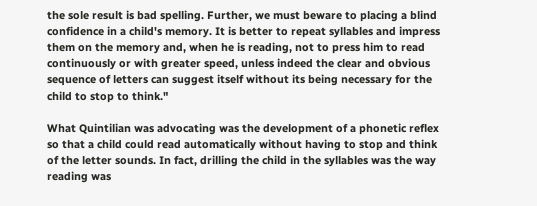the sole result is bad spelling. Further, we must beware to placing a blind confidence in a child's memory. It is better to repeat syllables and impress them on the memory and, when he is reading, not to press him to read continuously or with greater speed, unless indeed the clear and obvious sequence of letters can suggest itself without its being necessary for the child to stop to think."

What Quintilian was advocating was the development of a phonetic reflex so that a child could read automatically without having to stop and think of the letter sounds. In fact, drilling the child in the syllables was the way reading was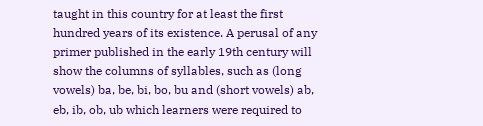taught in this country for at least the first hundred years of its existence. A perusal of any primer published in the early 19th century will show the columns of syllables, such as (long vowels) ba, be, bi, bo, bu and (short vowels) ab, eb, ib, ob, ub which learners were required to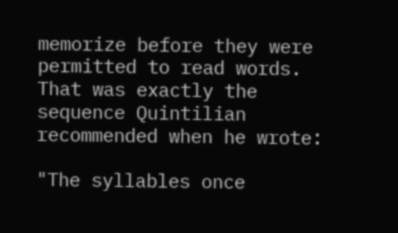memorize before they were permitted to read words. That was exactly the sequence Quintilian recommended when he wrote:

"The syllables once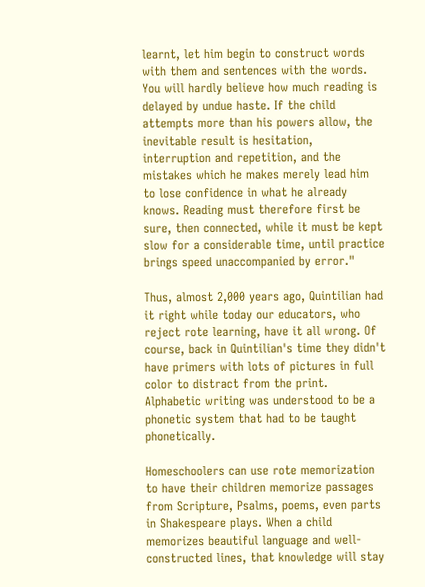learnt, let him begin to construct words with them and sentences with the words. You will hardly believe how much reading is delayed by undue haste. If the child attempts more than his powers allow, the inevitable result is hesitation, interruption and repetition, and the mistakes which he makes merely lead him to lose confidence in what he already knows. Reading must therefore first be sure, then connected, while it must be kept slow for a considerable time, until practice brings speed unaccompanied by error."

Thus, almost 2,000 years ago, Quintilian had it right while today our educators, who reject rote learning, have it all wrong. Of course, back in Quintilian's time they didn't have primers with lots of pictures in full color to distract from the print. Alphabetic writing was understood to be a phonetic system that had to be taught phonetically.

Homeschoolers can use rote memorization to have their children memorize passages from Scripture, Psalms, poems, even parts in Shakespeare plays. When a child memorizes beautiful language and well-constructed lines, that knowledge will stay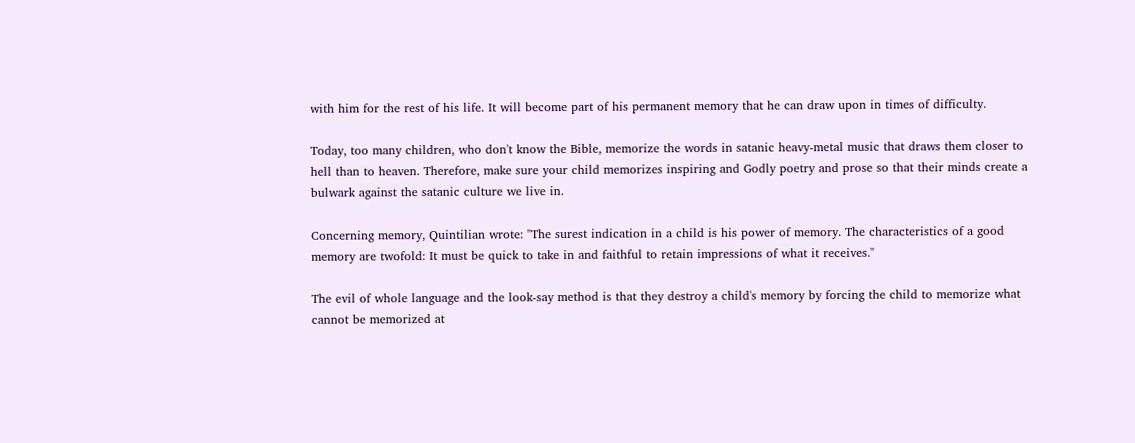with him for the rest of his life. It will become part of his permanent memory that he can draw upon in times of difficulty.

Today, too many children, who don't know the Bible, memorize the words in satanic heavy-metal music that draws them closer to hell than to heaven. Therefore, make sure your child memorizes inspiring and Godly poetry and prose so that their minds create a bulwark against the satanic culture we live in.

Concerning memory, Quintilian wrote: "The surest indication in a child is his power of memory. The characteristics of a good memory are twofold: It must be quick to take in and faithful to retain impressions of what it receives."

The evil of whole language and the look-say method is that they destroy a child's memory by forcing the child to memorize what cannot be memorized at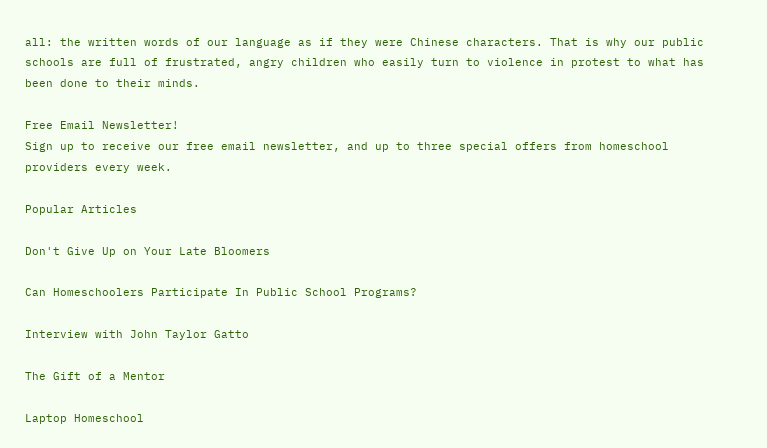all: the written words of our language as if they were Chinese characters. That is why our public schools are full of frustrated, angry children who easily turn to violence in protest to what has been done to their minds.

Free Email Newsletter!
Sign up to receive our free email newsletter, and up to three special offers from homeschool providers every week.

Popular Articles

Don't Give Up on Your Late Bloomers

Can Homeschoolers Participate In Public School Programs?

Interview with John Taylor Gatto

The Gift of a Mentor

Laptop Homeschool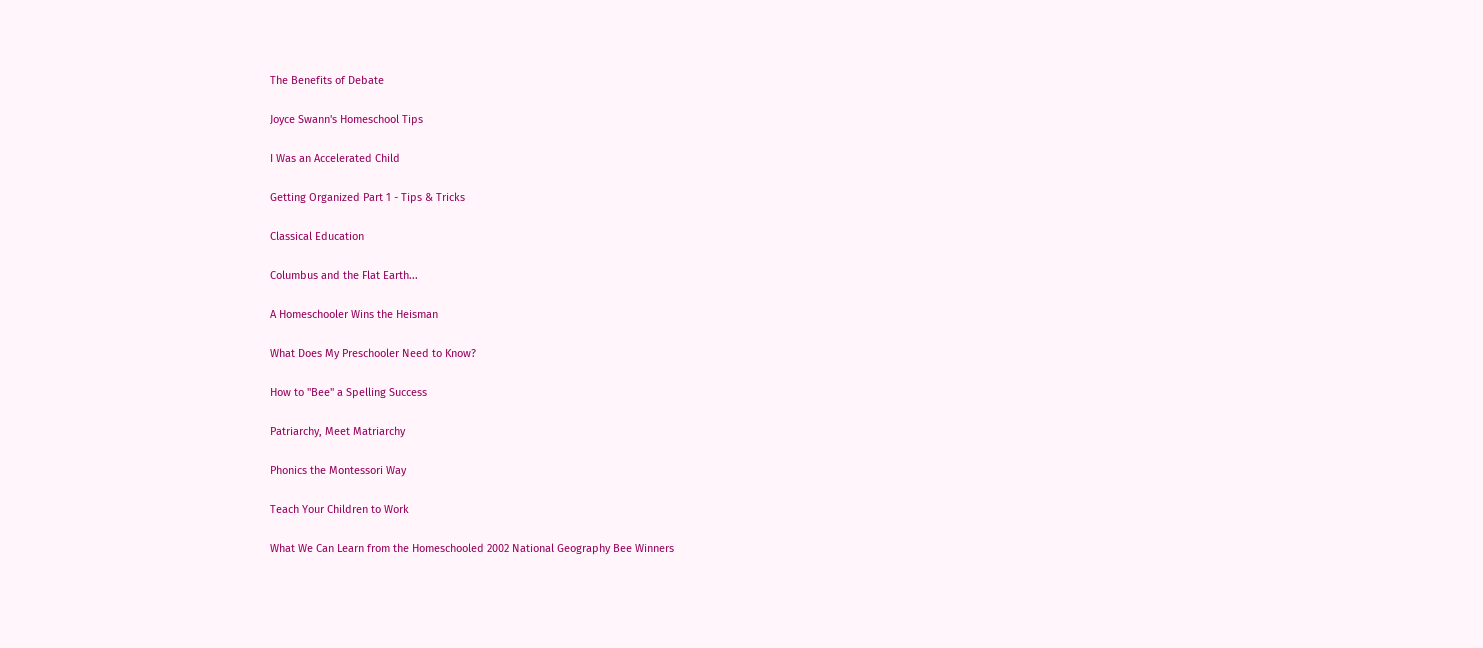The Benefits of Debate

Joyce Swann's Homeschool Tips

I Was an Accelerated Child

Getting Organized Part 1 - Tips & Tricks

Classical Education

Columbus and the Flat Earth...

A Homeschooler Wins the Heisman

What Does My Preschooler Need to Know?

How to "Bee" a Spelling Success

Patriarchy, Meet Matriarchy

Phonics the Montessori Way

Teach Your Children to Work

What We Can Learn from the Homeschooled 2002 National Geography Bee Winners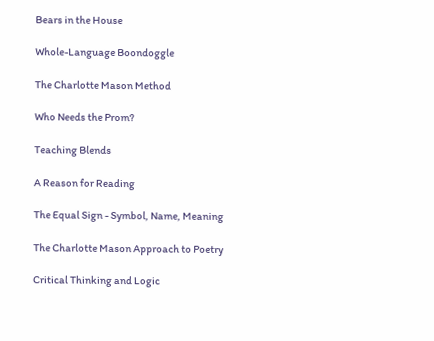Bears in the House

Whole-Language Boondoggle

The Charlotte Mason Method

Who Needs the Prom?

Teaching Blends

A Reason for Reading

The Equal Sign - Symbol, Name, Meaning

The Charlotte Mason Approach to Poetry

Critical Thinking and Logic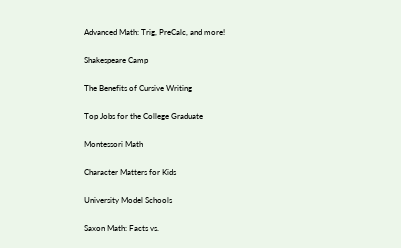Advanced Math: Trig, PreCalc, and more!

Shakespeare Camp

The Benefits of Cursive Writing

Top Jobs for the College Graduate

Montessori Math

Character Matters for Kids

University Model Schools

Saxon Math: Facts vs.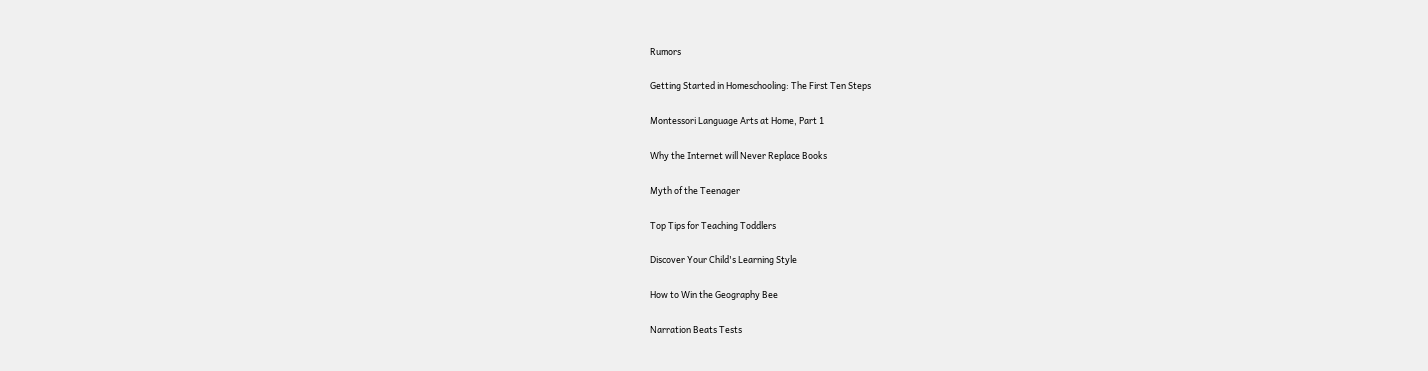Rumors

Getting Started in Homeschooling: The First Ten Steps

Montessori Language Arts at Home, Part 1

Why the Internet will Never Replace Books

Myth of the Teenager

Top Tips for Teaching Toddlers

Discover Your Child's Learning Style

How to Win the Geography Bee

Narration Beats Tests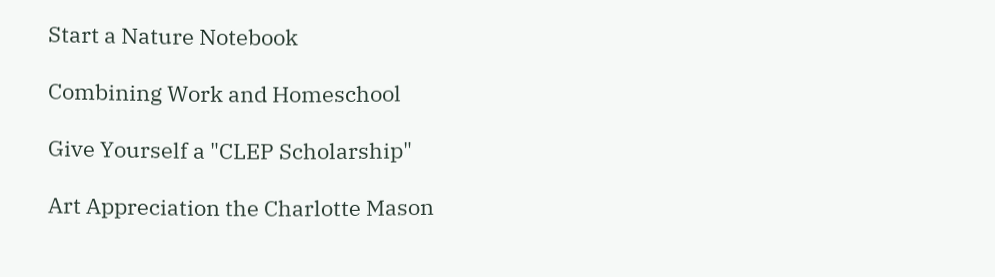Start a Nature Notebook

Combining Work and Homeschool

Give Yourself a "CLEP Scholarship"

Art Appreciation the Charlotte Mason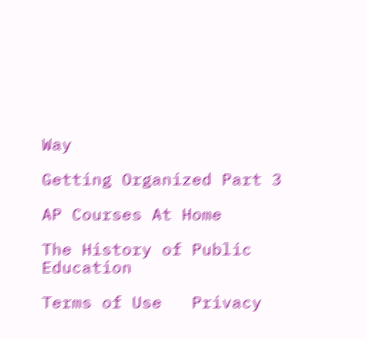Way

Getting Organized Part 3

AP Courses At Home

The History of Public Education

Terms of Use   Privacy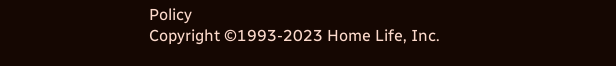Policy
Copyright ©1993-2023 Home Life, Inc.